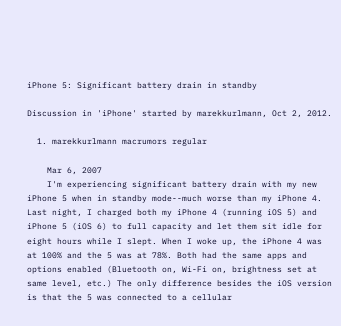iPhone 5: Significant battery drain in standby

Discussion in 'iPhone' started by marekkurlmann, Oct 2, 2012.

  1. marekkurlmann macrumors regular

    Mar 6, 2007
    I'm experiencing significant battery drain with my new iPhone 5 when in standby mode--much worse than my iPhone 4. Last night, I charged both my iPhone 4 (running iOS 5) and iPhone 5 (iOS 6) to full capacity and let them sit idle for eight hours while I slept. When I woke up, the iPhone 4 was at 100% and the 5 was at 78%. Both had the same apps and options enabled (Bluetooth on, Wi-Fi on, brightness set at same level, etc.) The only difference besides the iOS version is that the 5 was connected to a cellular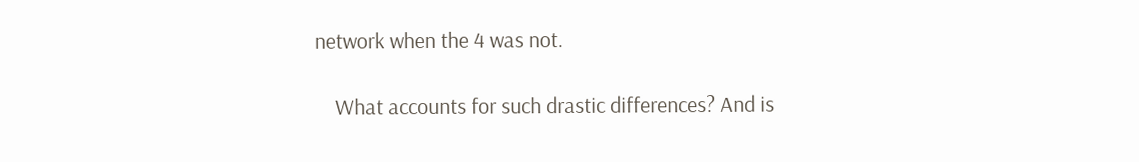network when the 4 was not.

    What accounts for such drastic differences? And is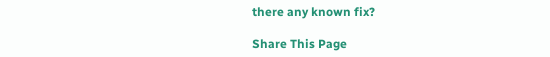there any known fix?

Share This Page